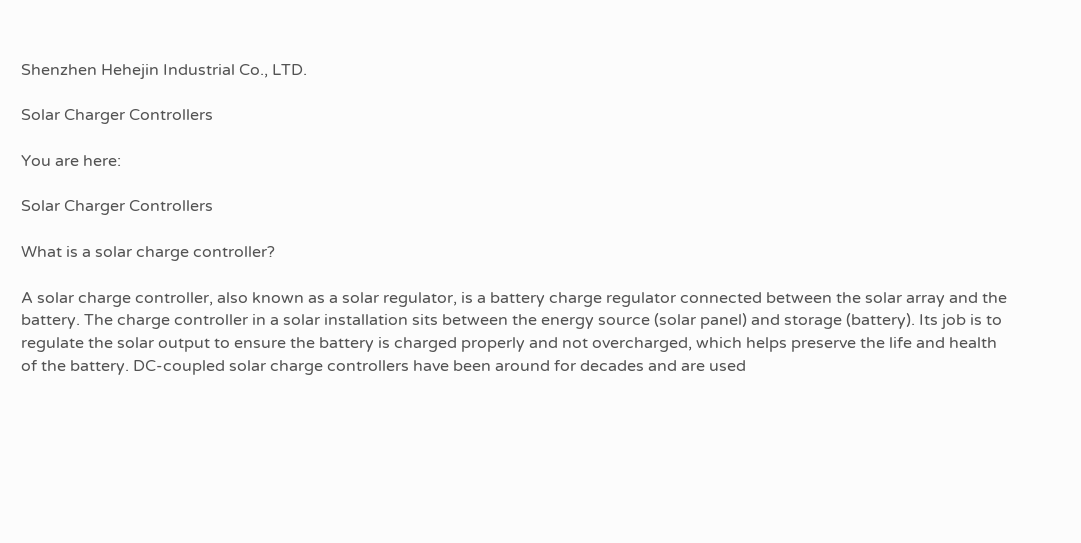Shenzhen Hehejin Industrial Co., LTD.

Solar Charger Controllers

You are here:

Solar Charger Controllers

What is a solar charge controller?

A solar charge controller, also known as a solar regulator, is a battery charge regulator connected between the solar array and the battery. The charge controller in a solar installation sits between the energy source (solar panel) and storage (battery). Its job is to regulate the solar output to ensure the battery is charged properly and not overcharged, which helps preserve the life and health of the battery. DC-coupled solar charge controllers have been around for decades and are used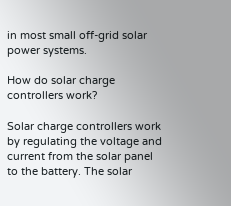in most small off-grid solar power systems.

How do solar charge controllers work?

Solar charge controllers work by regulating the voltage and current from the solar panel to the battery. The solar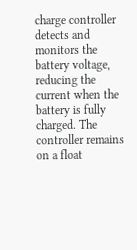charge controller detects and monitors the battery voltage, reducing the current when the battery is fully charged. The controller remains on a float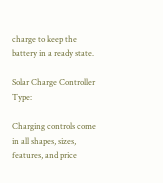charge to keep the battery in a ready state.

Solar Charge Controller Type:

Charging controls come in all shapes, sizes, features, and price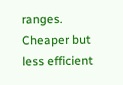ranges. Cheaper but less efficient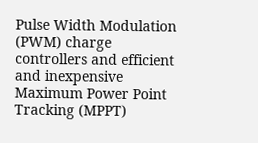Pulse Width Modulation (PWM) charge controllers and efficient and inexpensive Maximum Power Point Tracking (MPPT)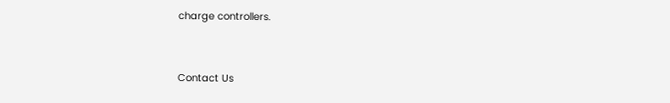charge controllers.


Contact Us